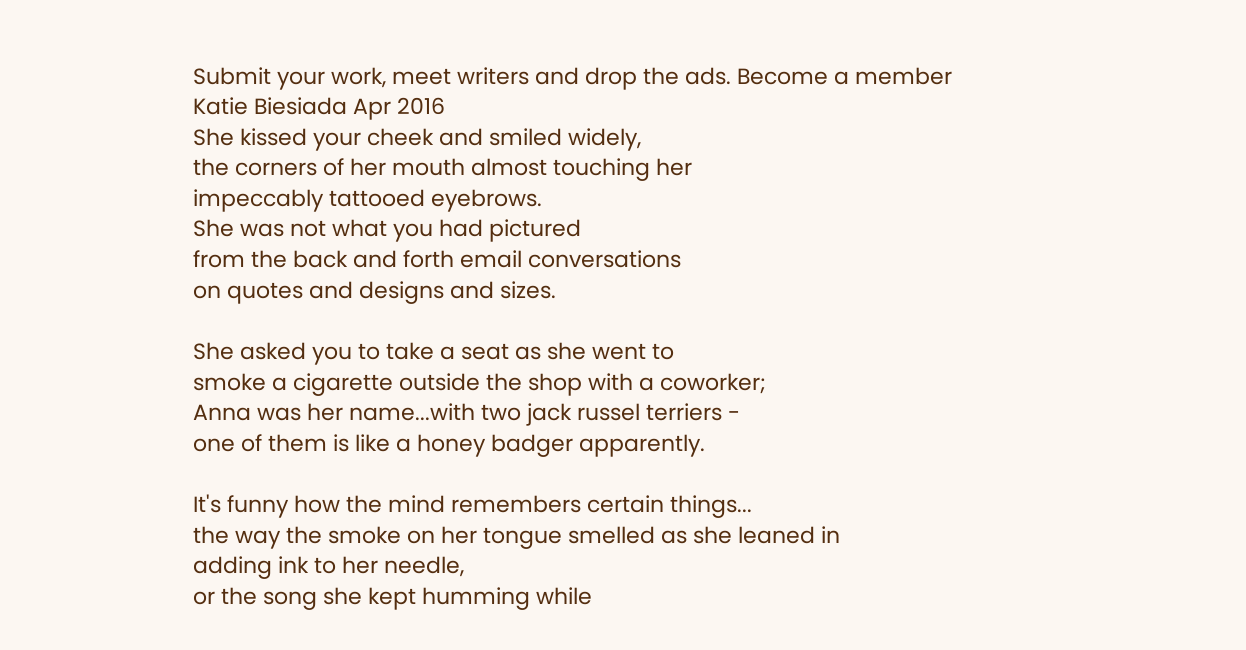Submit your work, meet writers and drop the ads. Become a member
Katie Biesiada Apr 2016
She kissed your cheek and smiled widely,
the corners of her mouth almost touching her
impeccably tattooed eyebrows.
She was not what you had pictured
from the back and forth email conversations
on quotes and designs and sizes.

She asked you to take a seat as she went to
smoke a cigarette outside the shop with a coworker;
Anna was her name...with two jack russel terriers -
one of them is like a honey badger apparently.

It's funny how the mind remembers certain things...
the way the smoke on her tongue smelled as she leaned in
adding ink to her needle,
or the song she kept humming while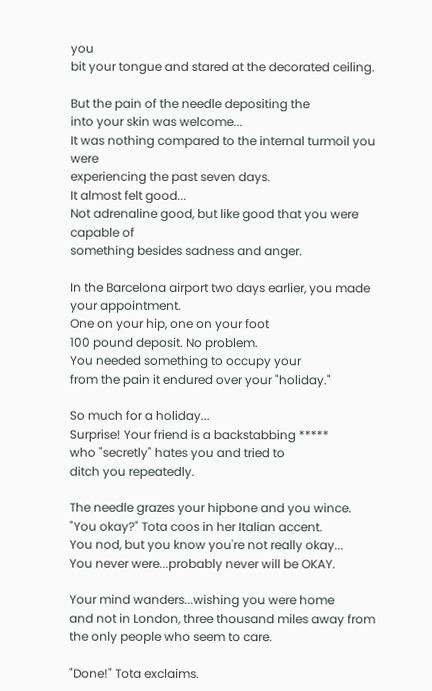you
bit your tongue and stared at the decorated ceiling.

But the pain of the needle depositing the
into your skin was welcome...
It was nothing compared to the internal turmoil you were
experiencing the past seven days.
It almost felt good...
Not adrenaline good, but like good that you were capable of
something besides sadness and anger.

In the Barcelona airport two days earlier, you made your appointment.
One on your hip, one on your foot
100 pound deposit. No problem.
You needed something to occupy your
from the pain it endured over your "holiday."

So much for a holiday...
Surprise! Your friend is a backstabbing *****
who "secretly" hates you and tried to
ditch you repeatedly.

The needle grazes your hipbone and you wince.
"You okay?" Tota coos in her Italian accent.
You nod, but you know you're not really okay...
You never were...probably never will be OKAY.

Your mind wanders...wishing you were home
and not in London, three thousand miles away from
the only people who seem to care.

"Done!" Tota exclaims.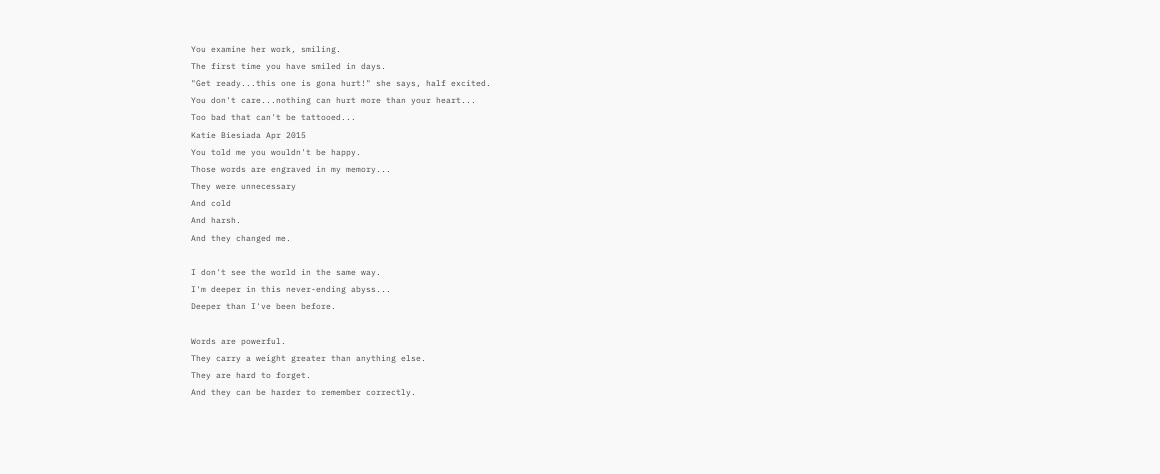You examine her work, smiling.
The first time you have smiled in days.
"Get ready...this one is gona hurt!" she says, half excited.
You don't care...nothing can hurt more than your heart...
Too bad that can't be tattooed...
Katie Biesiada Apr 2015
You told me you wouldn't be happy.
Those words are engraved in my memory...
They were unnecessary
And cold
And harsh.
And they changed me.

I don't see the world in the same way.
I'm deeper in this never-ending abyss...
Deeper than I've been before.

Words are powerful.
They carry a weight greater than anything else.
They are hard to forget.
And they can be harder to remember correctly.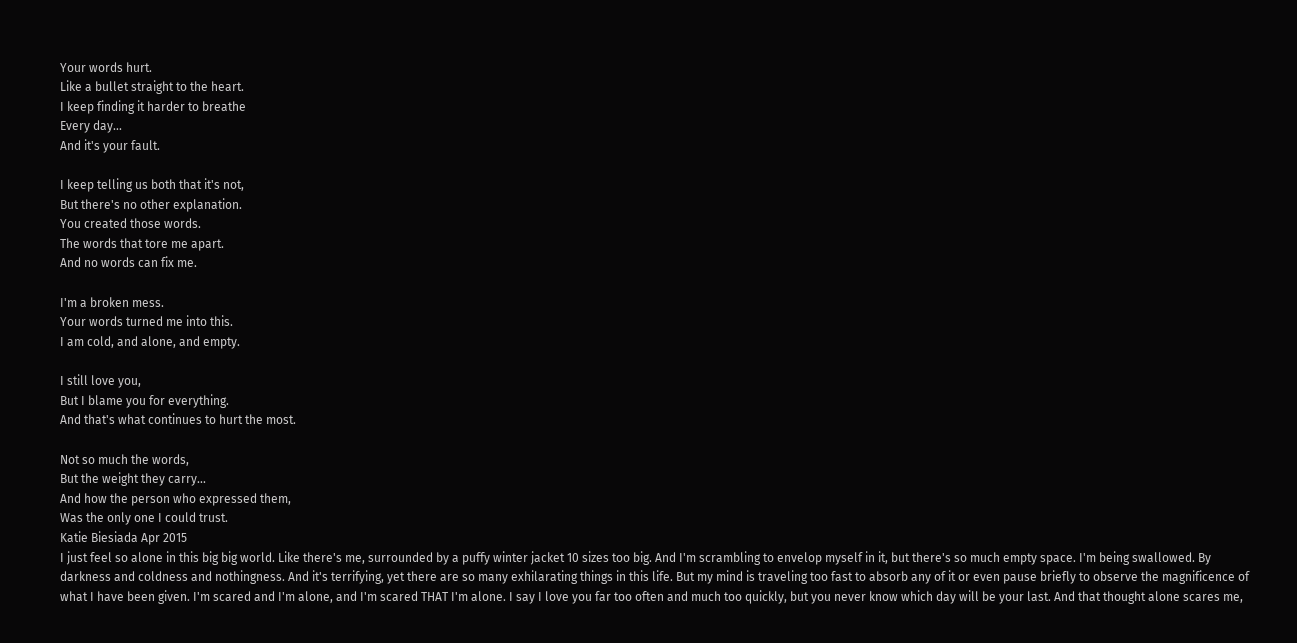Your words hurt.
Like a bullet straight to the heart.
I keep finding it harder to breathe
Every day...
And it's your fault.

I keep telling us both that it's not,
But there's no other explanation.
You created those words.
The words that tore me apart.
And no words can fix me.

I'm a broken mess.
Your words turned me into this.
I am cold, and alone, and empty.

I still love you,
But I blame you for everything.
And that's what continues to hurt the most.

Not so much the words,
But the weight they carry...
And how the person who expressed them,
Was the only one I could trust.
Katie Biesiada Apr 2015
I just feel so alone in this big big world. Like there's me, surrounded by a puffy winter jacket 10 sizes too big. And I'm scrambling to envelop myself in it, but there's so much empty space. I'm being swallowed. By darkness and coldness and nothingness. And it's terrifying, yet there are so many exhilarating things in this life. But my mind is traveling too fast to absorb any of it or even pause briefly to observe the magnificence of what I have been given. I'm scared and I'm alone, and I'm scared THAT I'm alone. I say I love you far too often and much too quickly, but you never know which day will be your last. And that thought alone scares me,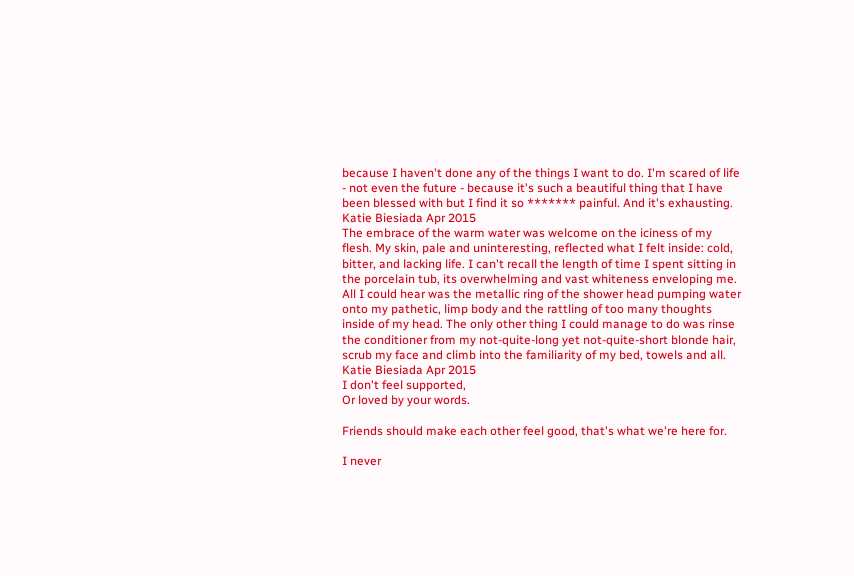because I haven't done any of the things I want to do. I'm scared of life - not even the future - because it's such a beautiful thing that I have been blessed with but I find it so ******* painful. And it's exhausting.
Katie Biesiada Apr 2015
The embrace of the warm water was welcome on the iciness of my flesh. My skin, pale and uninteresting, reflected what I felt inside: cold, bitter, and lacking life. I can't recall the length of time I spent sitting in the porcelain tub, its overwhelming and vast whiteness enveloping me. All I could hear was the metallic ring of the shower head pumping water onto my pathetic, limp body and the rattling of too many thoughts inside of my head. The only other thing I could manage to do was rinse the conditioner from my not-quite-long yet not-quite-short blonde hair, scrub my face and climb into the familiarity of my bed, towels and all.
Katie Biesiada Apr 2015
I don't feel supported,
Or loved by your words.

Friends should make each other feel good, that's what we're here for.

I never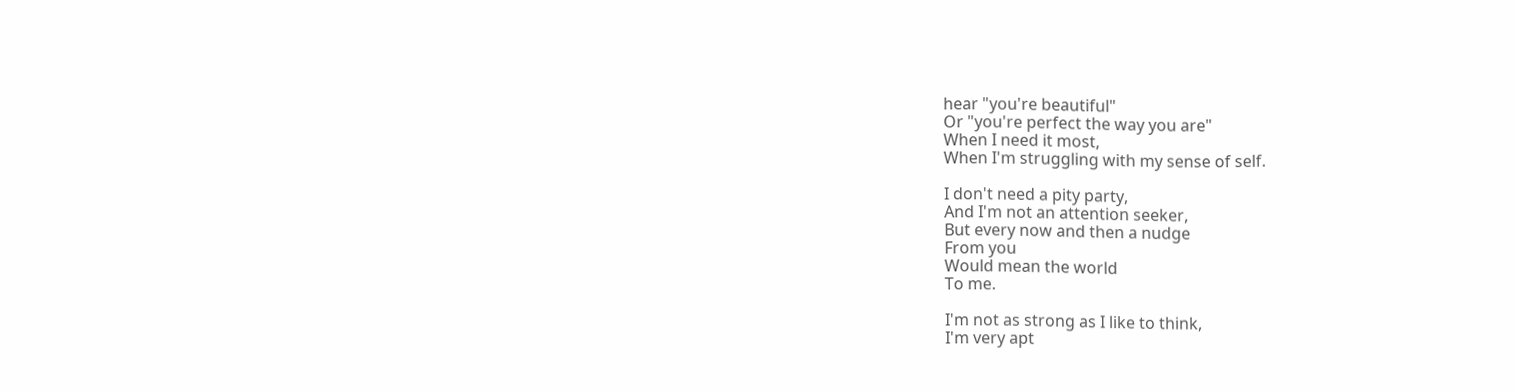hear "you're beautiful"
Or "you're perfect the way you are"
When I need it most,
When I'm struggling with my sense of self.

I don't need a pity party,
And I'm not an attention seeker,
But every now and then a nudge
From you
Would mean the world
To me.

I'm not as strong as I like to think,
I'm very apt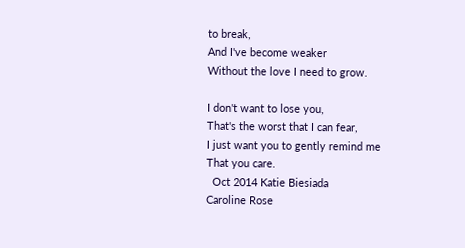to break,
And I've become weaker
Without the love I need to grow.

I don't want to lose you,
That's the worst that I can fear,
I just want you to gently remind me
That you care.
  Oct 2014 Katie Biesiada
Caroline Rose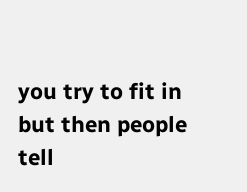you try to fit in
but then people tell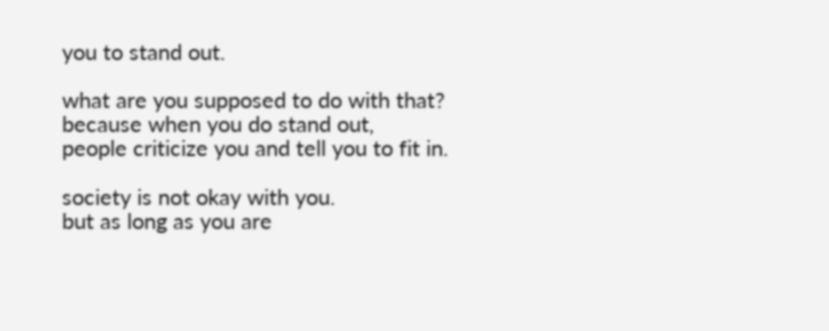you to stand out.

what are you supposed to do with that?
because when you do stand out,
people criticize you and tell you to fit in.

society is not okay with you.
but as long as you are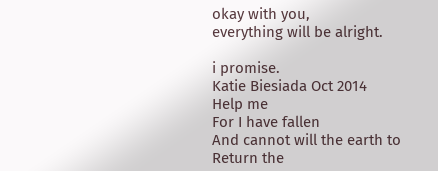okay with you,
everything will be alright.

i promise.
Katie Biesiada Oct 2014
Help me
For I have fallen
And cannot will the earth to
Return the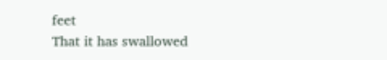feet
That it has swallowed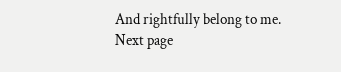And rightfully belong to me.
Next page